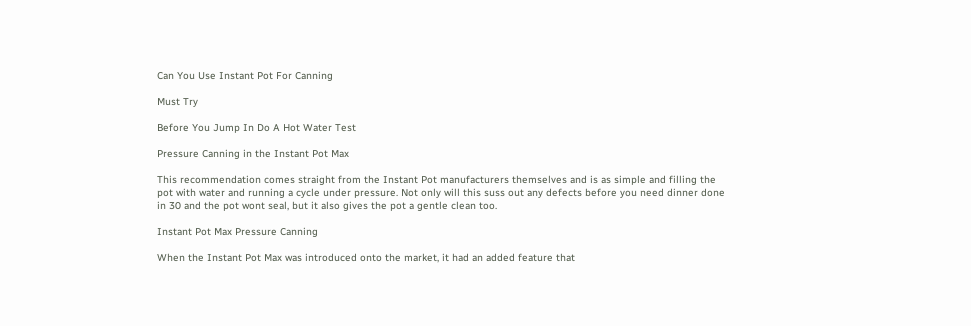Can You Use Instant Pot For Canning

Must Try

Before You Jump In Do A Hot Water Test

Pressure Canning in the Instant Pot Max

This recommendation comes straight from the Instant Pot manufacturers themselves and is as simple and filling the pot with water and running a cycle under pressure. Not only will this suss out any defects before you need dinner done in 30 and the pot wont seal, but it also gives the pot a gentle clean too.

Instant Pot Max Pressure Canning

When the Instant Pot Max was introduced onto the market, it had an added feature that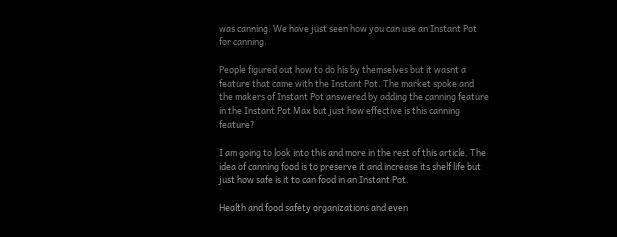was canning. We have just seen how you can use an Instant Pot for canning.

People figured out how to do his by themselves but it wasnt a feature that came with the Instant Pot. The market spoke and the makers of Instant Pot answered by adding the canning feature in the Instant Pot Max but just how effective is this canning feature?

I am going to look into this and more in the rest of this article. The idea of canning food is to preserve it and increase its shelf life but just how safe is it to can food in an Instant Pot.

Health and food safety organizations and even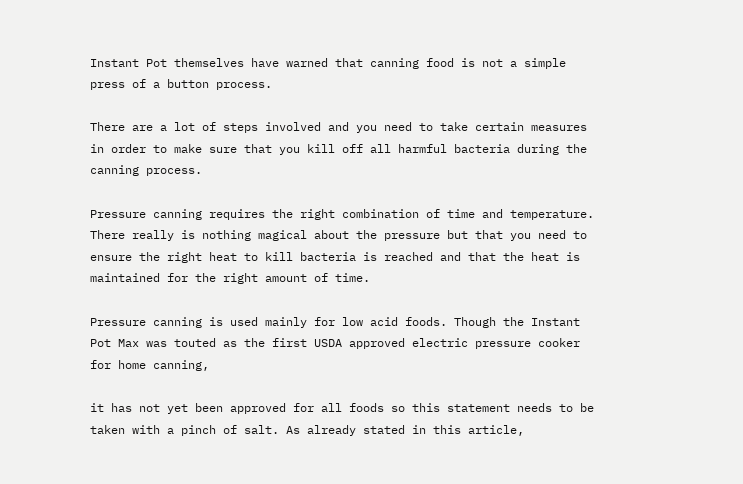Instant Pot themselves have warned that canning food is not a simple press of a button process.

There are a lot of steps involved and you need to take certain measures in order to make sure that you kill off all harmful bacteria during the canning process.

Pressure canning requires the right combination of time and temperature. There really is nothing magical about the pressure but that you need to ensure the right heat to kill bacteria is reached and that the heat is maintained for the right amount of time.

Pressure canning is used mainly for low acid foods. Though the Instant Pot Max was touted as the first USDA approved electric pressure cooker for home canning,

it has not yet been approved for all foods so this statement needs to be taken with a pinch of salt. As already stated in this article,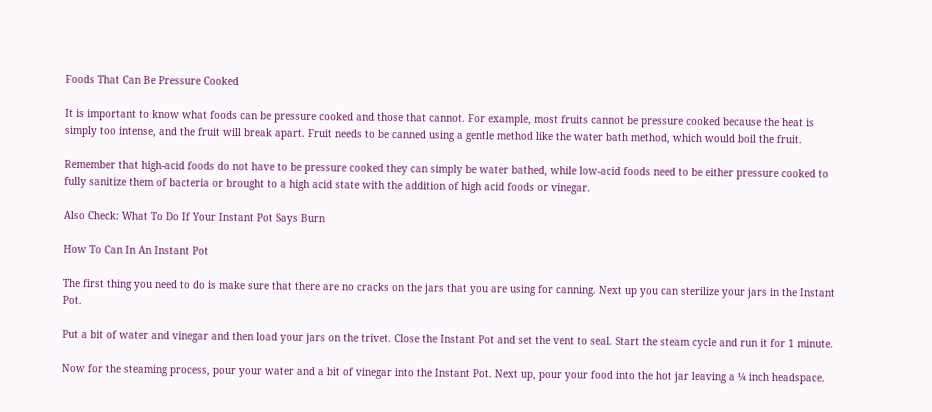Foods That Can Be Pressure Cooked

It is important to know what foods can be pressure cooked and those that cannot. For example, most fruits cannot be pressure cooked because the heat is simply too intense, and the fruit will break apart. Fruit needs to be canned using a gentle method like the water bath method, which would boil the fruit.

Remember that high-acid foods do not have to be pressure cooked they can simply be water bathed, while low-acid foods need to be either pressure cooked to fully sanitize them of bacteria or brought to a high acid state with the addition of high acid foods or vinegar.

Also Check: What To Do If Your Instant Pot Says Burn

How To Can In An Instant Pot

The first thing you need to do is make sure that there are no cracks on the jars that you are using for canning. Next up you can sterilize your jars in the Instant Pot.

Put a bit of water and vinegar and then load your jars on the trivet. Close the Instant Pot and set the vent to seal. Start the steam cycle and run it for 1 minute.

Now for the steaming process, pour your water and a bit of vinegar into the Instant Pot. Next up, pour your food into the hot jar leaving a ¼ inch headspace.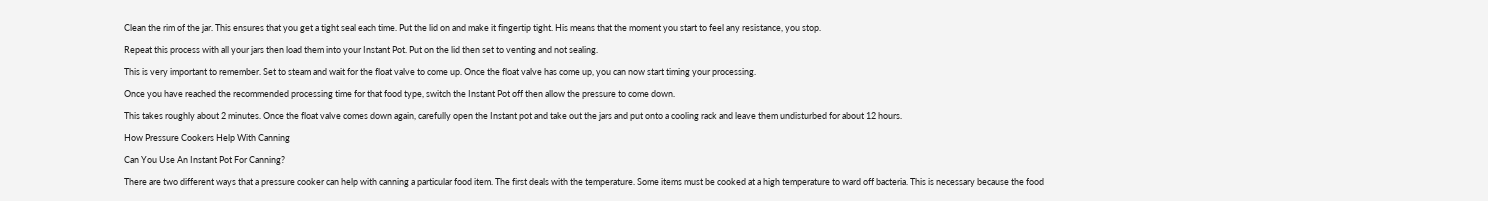Clean the rim of the jar. This ensures that you get a tight seal each time. Put the lid on and make it fingertip tight. His means that the moment you start to feel any resistance, you stop.

Repeat this process with all your jars then load them into your Instant Pot. Put on the lid then set to venting and not sealing.

This is very important to remember. Set to steam and wait for the float valve to come up. Once the float valve has come up, you can now start timing your processing.

Once you have reached the recommended processing time for that food type, switch the Instant Pot off then allow the pressure to come down.

This takes roughly about 2 minutes. Once the float valve comes down again, carefully open the Instant pot and take out the jars and put onto a cooling rack and leave them undisturbed for about 12 hours.

How Pressure Cookers Help With Canning

Can You Use An Instant Pot For Canning?

There are two different ways that a pressure cooker can help with canning a particular food item. The first deals with the temperature. Some items must be cooked at a high temperature to ward off bacteria. This is necessary because the food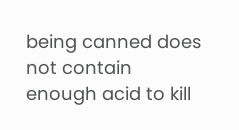being canned does not contain enough acid to kill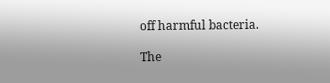off harmful bacteria.

The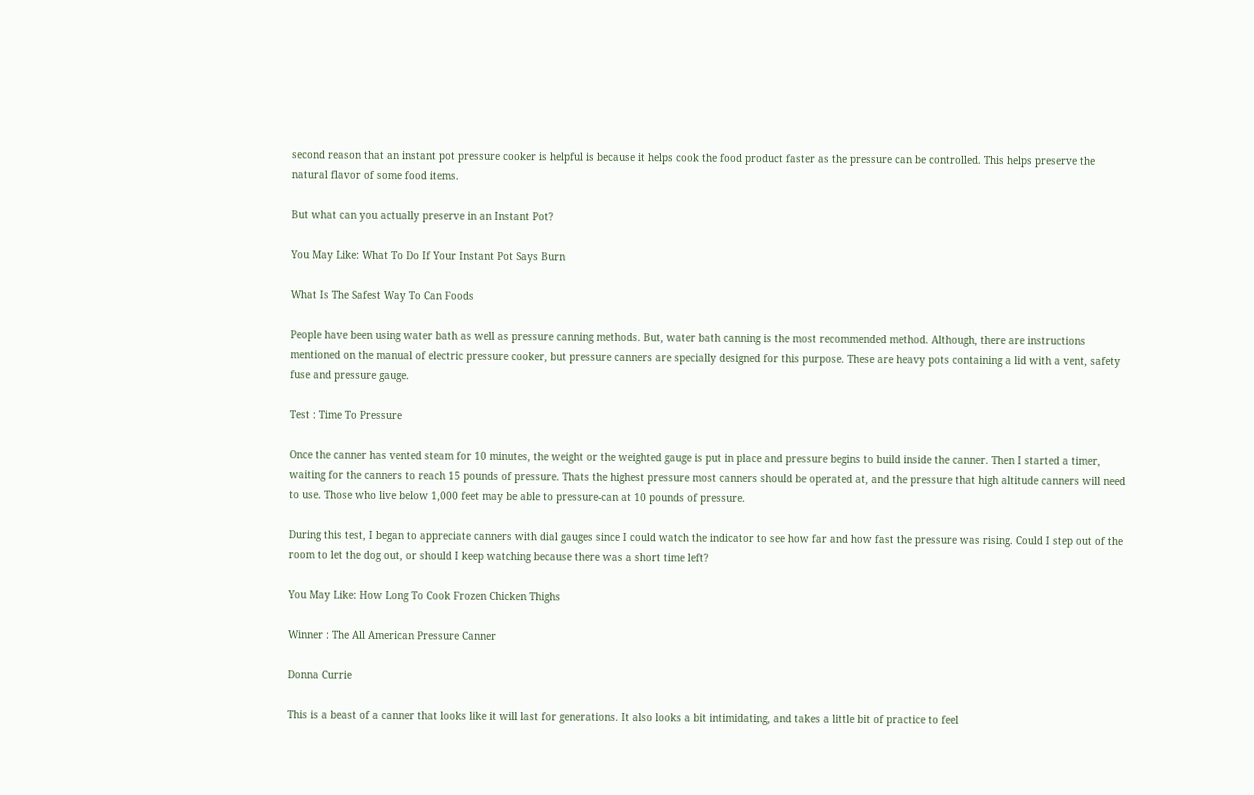second reason that an instant pot pressure cooker is helpful is because it helps cook the food product faster as the pressure can be controlled. This helps preserve the natural flavor of some food items.

But what can you actually preserve in an Instant Pot?

You May Like: What To Do If Your Instant Pot Says Burn

What Is The Safest Way To Can Foods

People have been using water bath as well as pressure canning methods. But, water bath canning is the most recommended method. Although, there are instructions mentioned on the manual of electric pressure cooker, but pressure canners are specially designed for this purpose. These are heavy pots containing a lid with a vent, safety fuse and pressure gauge.

Test : Time To Pressure

Once the canner has vented steam for 10 minutes, the weight or the weighted gauge is put in place and pressure begins to build inside the canner. Then I started a timer, waiting for the canners to reach 15 pounds of pressure. Thats the highest pressure most canners should be operated at, and the pressure that high altitude canners will need to use. Those who live below 1,000 feet may be able to pressure-can at 10 pounds of pressure.

During this test, I began to appreciate canners with dial gauges since I could watch the indicator to see how far and how fast the pressure was rising. Could I step out of the room to let the dog out, or should I keep watching because there was a short time left?

You May Like: How Long To Cook Frozen Chicken Thighs

Winner : The All American Pressure Canner

Donna Currie

This is a beast of a canner that looks like it will last for generations. It also looks a bit intimidating, and takes a little bit of practice to feel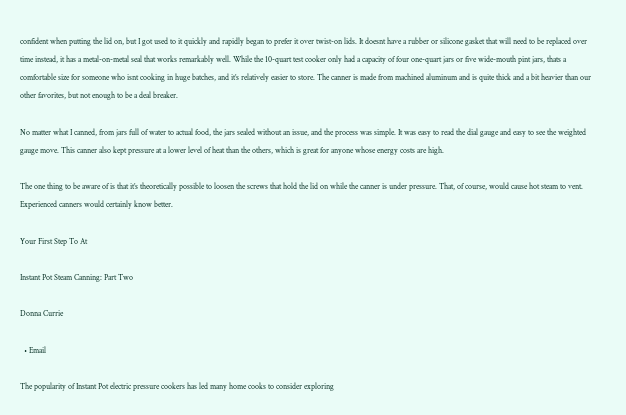confident when putting the lid on, but I got used to it quickly and rapidly began to prefer it over twist-on lids. It doesnt have a rubber or silicone gasket that will need to be replaced over time instead, it has a metal-on-metal seal that works remarkably well. While the 10-quart test cooker only had a capacity of four one-quart jars or five wide-mouth pint jars, thats a comfortable size for someone who isnt cooking in huge batches, and it’s relatively easier to store. The canner is made from machined aluminum and is quite thick and a bit heavier than our other favorites, but not enough to be a deal breaker.

No matter what I canned, from jars full of water to actual food, the jars sealed without an issue, and the process was simple. It was easy to read the dial gauge and easy to see the weighted gauge move. This canner also kept pressure at a lower level of heat than the others, which is great for anyone whose energy costs are high.

The one thing to be aware of is that it’s theoretically possible to loosen the screws that hold the lid on while the canner is under pressure. That, of course, would cause hot steam to vent. Experienced canners would certainly know better.

Your First Step To At

Instant Pot Steam Canning: Part Two

Donna Currie

  • Email

The popularity of Instant Pot electric pressure cookers has led many home cooks to consider exploring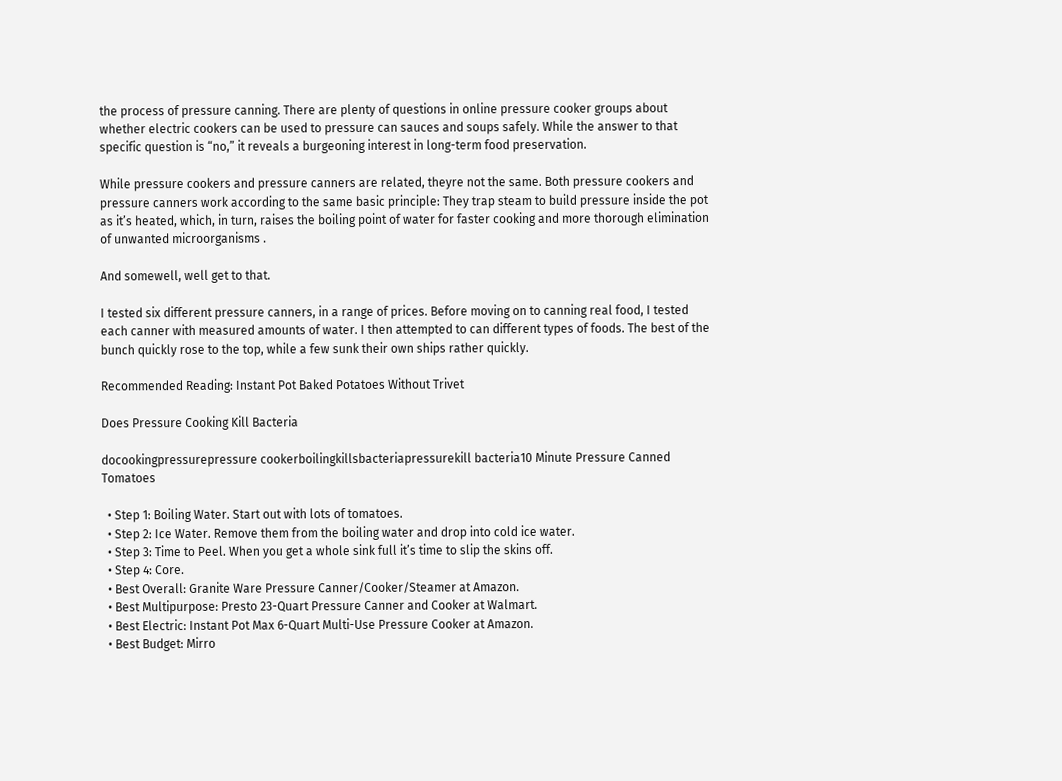the process of pressure canning. There are plenty of questions in online pressure cooker groups about whether electric cookers can be used to pressure can sauces and soups safely. While the answer to that specific question is “no,” it reveals a burgeoning interest in long-term food preservation.

While pressure cookers and pressure canners are related, theyre not the same. Both pressure cookers and pressure canners work according to the same basic principle: They trap steam to build pressure inside the pot as it’s heated, which, in turn, raises the boiling point of water for faster cooking and more thorough elimination of unwanted microorganisms .

And somewell, well get to that.

I tested six different pressure canners, in a range of prices. Before moving on to canning real food, I tested each canner with measured amounts of water. I then attempted to can different types of foods. The best of the bunch quickly rose to the top, while a few sunk their own ships rather quickly.

Recommended Reading: Instant Pot Baked Potatoes Without Trivet

Does Pressure Cooking Kill Bacteria

docookingpressurepressure cookerboilingkillsbacteriapressurekill bacteria10 Minute Pressure Canned Tomatoes

  • Step 1: Boiling Water. Start out with lots of tomatoes.
  • Step 2: Ice Water. Remove them from the boiling water and drop into cold ice water.
  • Step 3: Time to Peel. When you get a whole sink full it’s time to slip the skins off.
  • Step 4: Core.
  • Best Overall: Granite Ware Pressure Canner/Cooker/Steamer at Amazon.
  • Best Multipurpose: Presto 23-Quart Pressure Canner and Cooker at Walmart.
  • Best Electric: Instant Pot Max 6-Quart Multi-Use Pressure Cooker at Amazon.
  • Best Budget: Mirro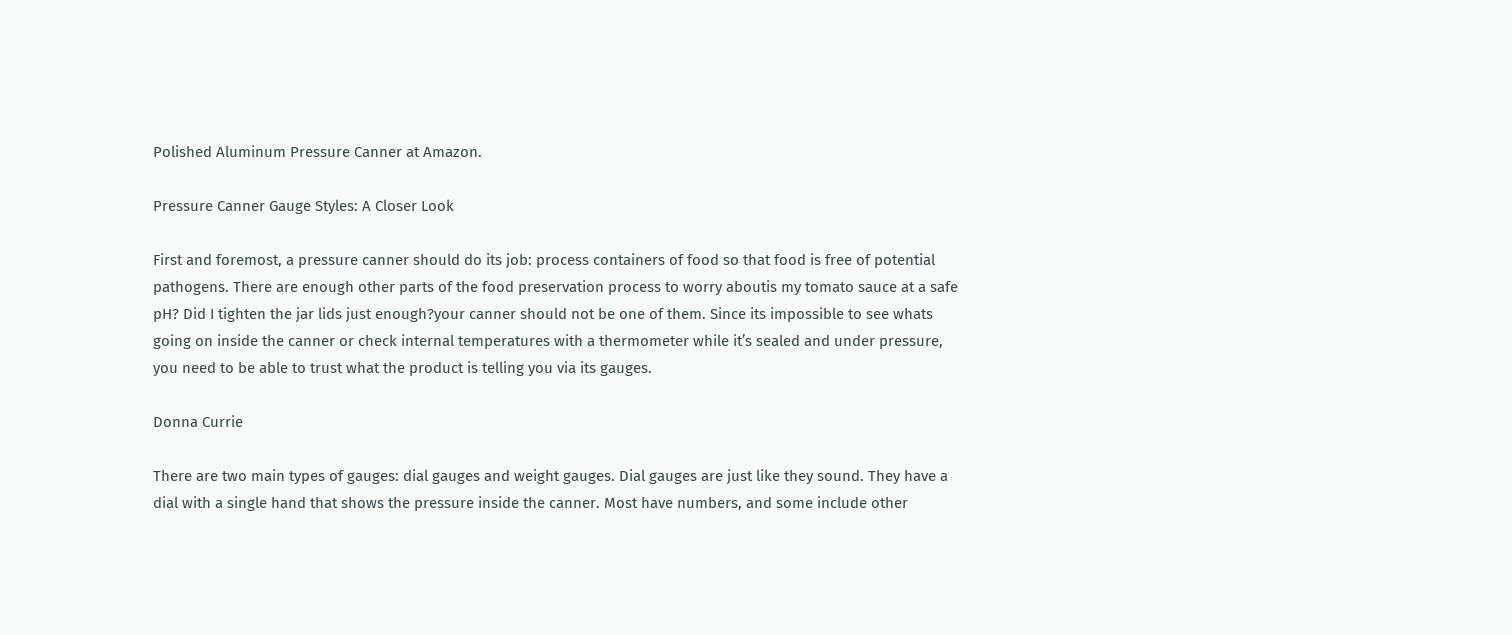Polished Aluminum Pressure Canner at Amazon.

Pressure Canner Gauge Styles: A Closer Look

First and foremost, a pressure canner should do its job: process containers of food so that food is free of potential pathogens. There are enough other parts of the food preservation process to worry aboutis my tomato sauce at a safe pH? Did I tighten the jar lids just enough?your canner should not be one of them. Since its impossible to see whats going on inside the canner or check internal temperatures with a thermometer while it’s sealed and under pressure, you need to be able to trust what the product is telling you via its gauges.

Donna Currie

There are two main types of gauges: dial gauges and weight gauges. Dial gauges are just like they sound. They have a dial with a single hand that shows the pressure inside the canner. Most have numbers, and some include other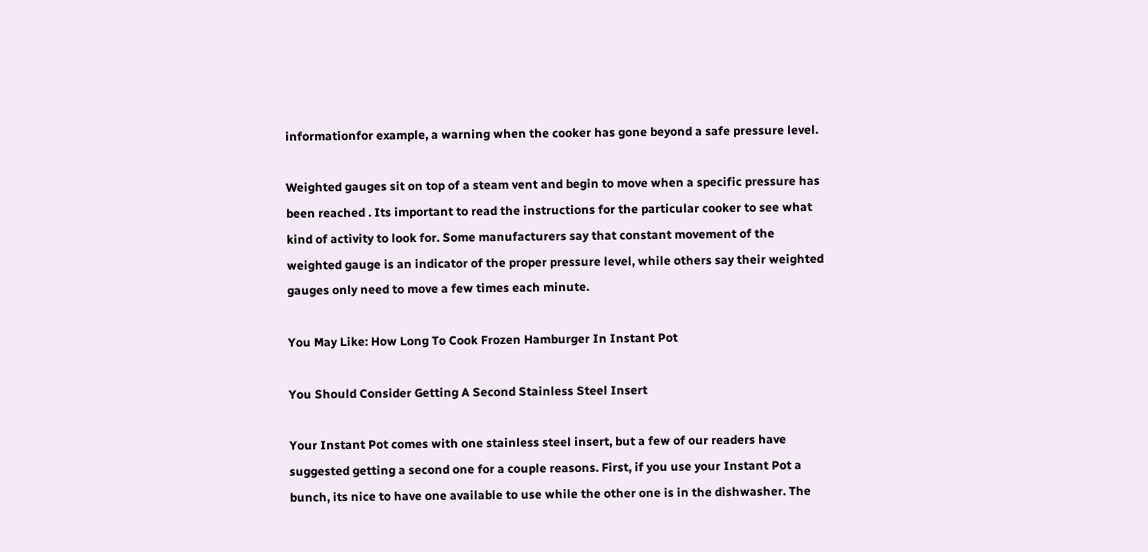informationfor example, a warning when the cooker has gone beyond a safe pressure level.

Weighted gauges sit on top of a steam vent and begin to move when a specific pressure has been reached . Its important to read the instructions for the particular cooker to see what kind of activity to look for. Some manufacturers say that constant movement of the weighted gauge is an indicator of the proper pressure level, while others say their weighted gauges only need to move a few times each minute.

You May Like: How Long To Cook Frozen Hamburger In Instant Pot

You Should Consider Getting A Second Stainless Steel Insert

Your Instant Pot comes with one stainless steel insert, but a few of our readers have suggested getting a second one for a couple reasons. First, if you use your Instant Pot a bunch, its nice to have one available to use while the other one is in the dishwasher. The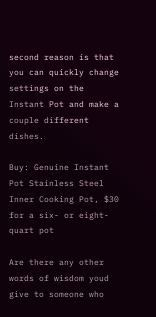second reason is that you can quickly change settings on the Instant Pot and make a couple different dishes.

Buy: Genuine Instant Pot Stainless Steel Inner Cooking Pot, $30 for a six- or eight-quart pot

Are there any other words of wisdom youd give to someone who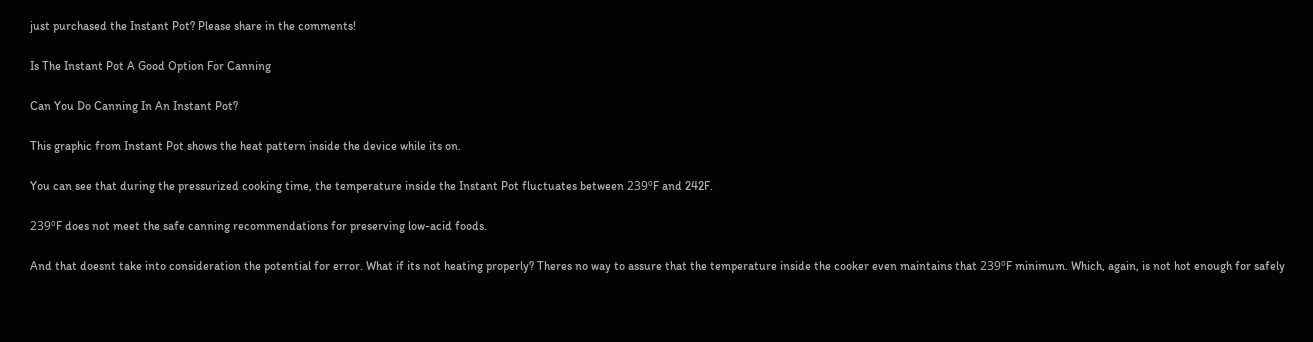just purchased the Instant Pot? Please share in the comments!

Is The Instant Pot A Good Option For Canning

Can You Do Canning In An Instant Pot?

This graphic from Instant Pot shows the heat pattern inside the device while its on.

You can see that during the pressurized cooking time, the temperature inside the Instant Pot fluctuates between 239ºF and 242F.

239ºF does not meet the safe canning recommendations for preserving low-acid foods.

And that doesnt take into consideration the potential for error. What if its not heating properly? Theres no way to assure that the temperature inside the cooker even maintains that 239ºF minimum. Which, again, is not hot enough for safely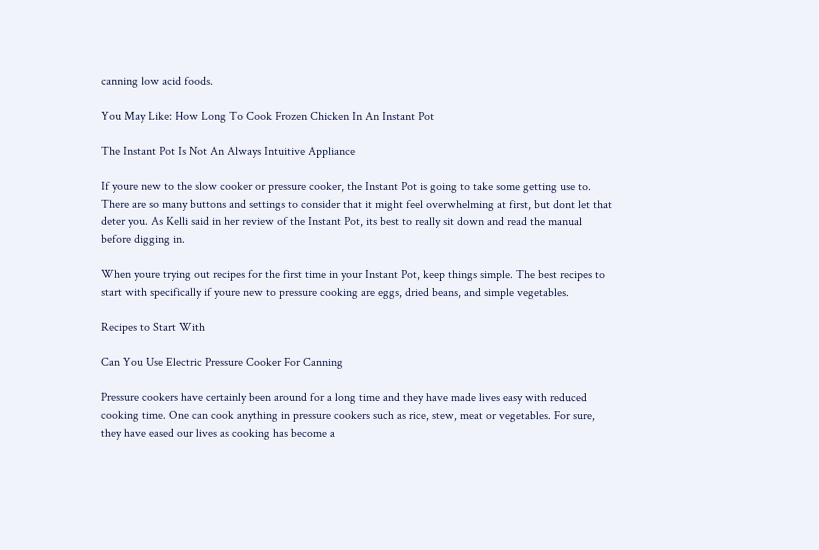canning low acid foods.

You May Like: How Long To Cook Frozen Chicken In An Instant Pot

The Instant Pot Is Not An Always Intuitive Appliance

If youre new to the slow cooker or pressure cooker, the Instant Pot is going to take some getting use to. There are so many buttons and settings to consider that it might feel overwhelming at first, but dont let that deter you. As Kelli said in her review of the Instant Pot, its best to really sit down and read the manual before digging in.

When youre trying out recipes for the first time in your Instant Pot, keep things simple. The best recipes to start with specifically if youre new to pressure cooking are eggs, dried beans, and simple vegetables.

Recipes to Start With

Can You Use Electric Pressure Cooker For Canning

Pressure cookers have certainly been around for a long time and they have made lives easy with reduced cooking time. One can cook anything in pressure cookers such as rice, stew, meat or vegetables. For sure, they have eased our lives as cooking has become a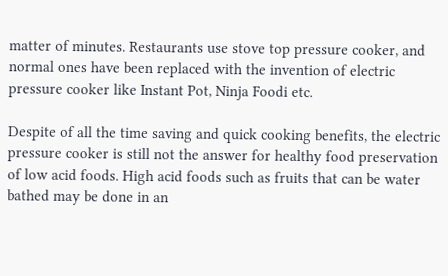matter of minutes. Restaurants use stove top pressure cooker, and normal ones have been replaced with the invention of electric pressure cooker like Instant Pot, Ninja Foodi etc.

Despite of all the time saving and quick cooking benefits, the electric pressure cooker is still not the answer for healthy food preservation of low acid foods. High acid foods such as fruits that can be water bathed may be done in an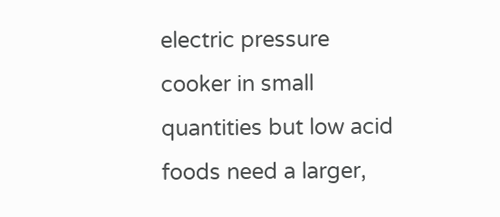electric pressure cooker in small quantities but low acid foods need a larger,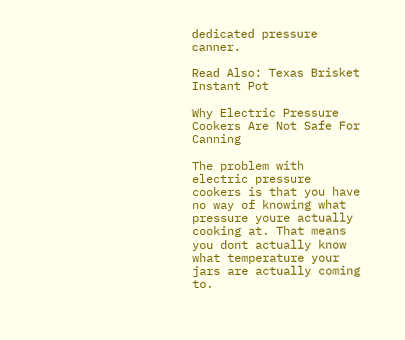dedicated pressure canner.

Read Also: Texas Brisket Instant Pot

Why Electric Pressure Cookers Are Not Safe For Canning

The problem with electric pressure cookers is that you have no way of knowing what pressure youre actually cooking at. That means you dont actually know what temperature your jars are actually coming to.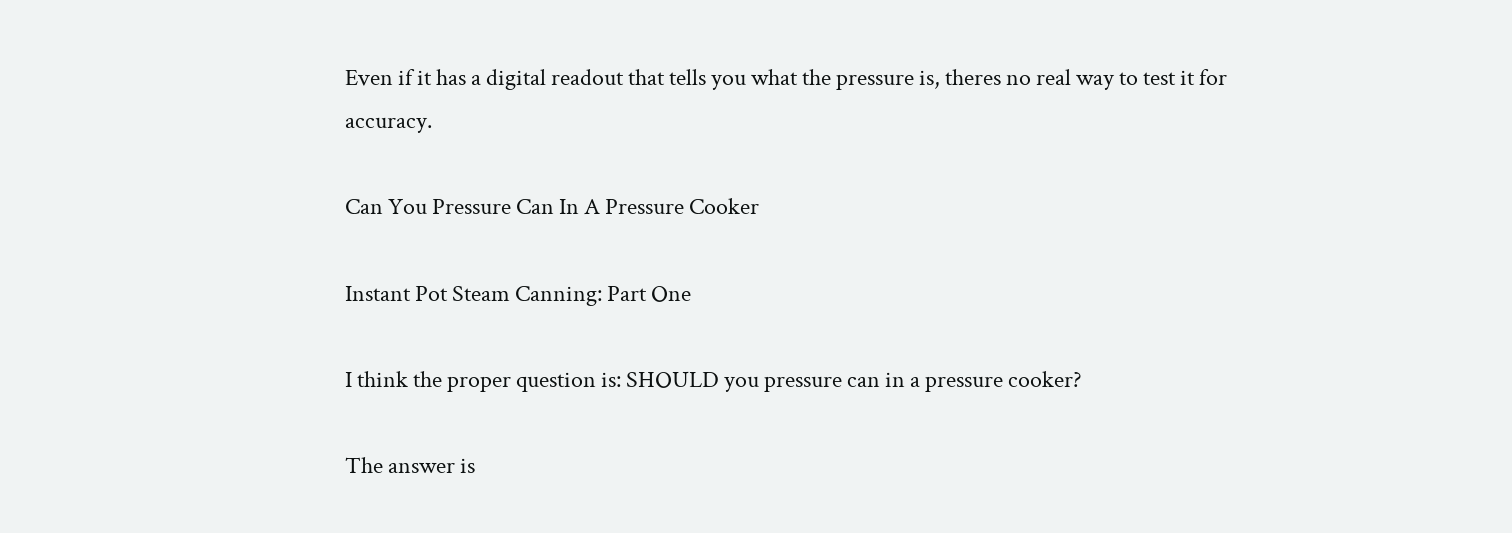Even if it has a digital readout that tells you what the pressure is, theres no real way to test it for accuracy.

Can You Pressure Can In A Pressure Cooker

Instant Pot Steam Canning: Part One

I think the proper question is: SHOULD you pressure can in a pressure cooker?

The answer is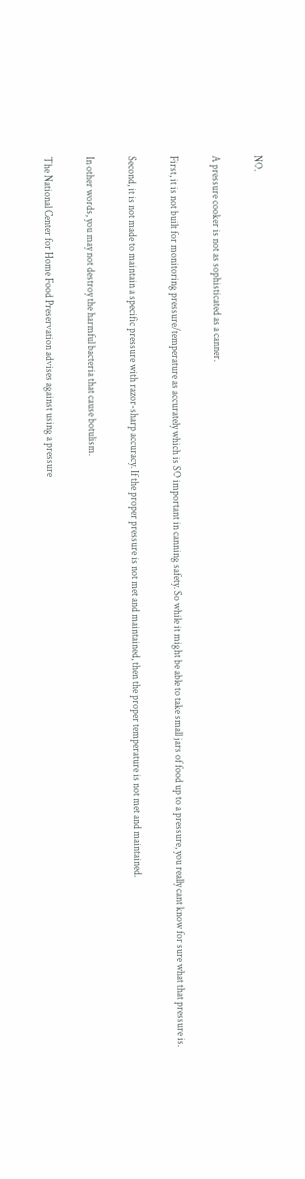NO.

A pressure cooker is not as sophisticated as a canner.

First, it is not built for monitoring pressure/temperature as accurately which is SO important in canning safety. So while it might be able to take small jars of food up to a pressure, you really cant know for sure what that pressure is.

Second, it is not made to maintain a specific pressure with razor-sharp accuracy. If the proper pressure is not met and maintained, then the proper temperature is not met and maintained.

In other words, you may not destroy the harmful bacteria that cause botulism.

The National Center for Home Food Preservation advises against using a pressure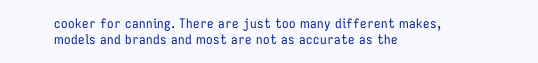cooker for canning. There are just too many different makes, models and brands and most are not as accurate as the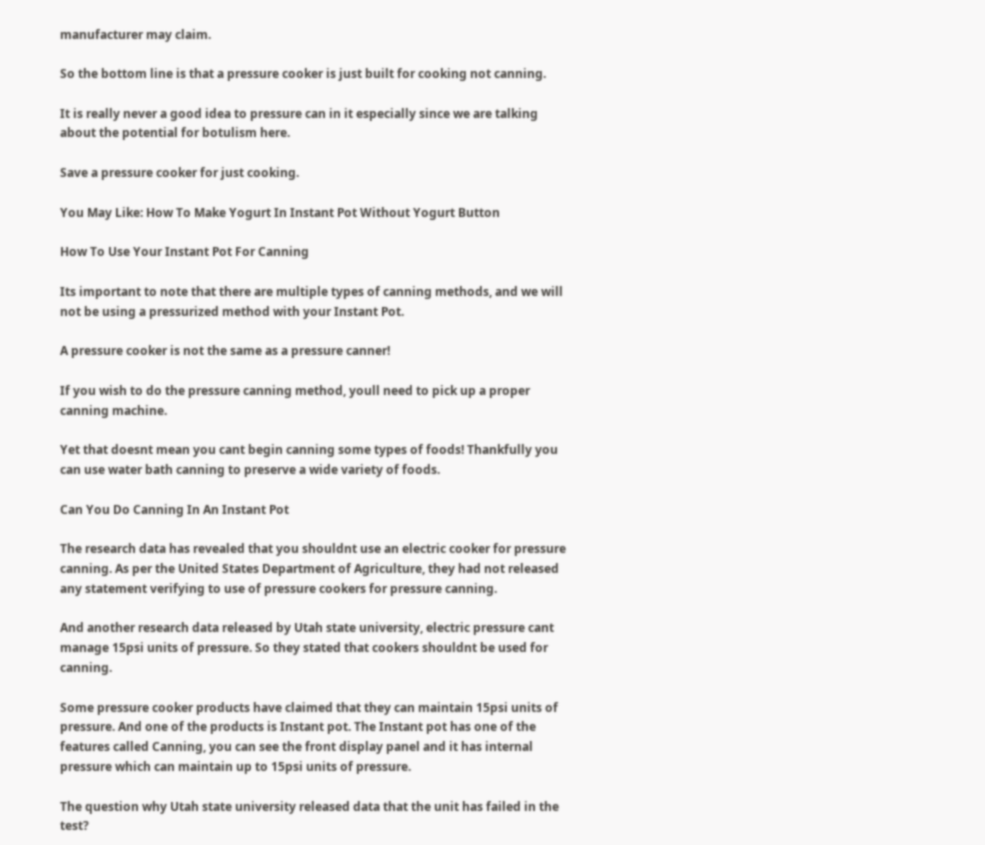manufacturer may claim.

So the bottom line is that a pressure cooker is just built for cooking not canning.

It is really never a good idea to pressure can in it especially since we are talking about the potential for botulism here.

Save a pressure cooker for just cooking.

You May Like: How To Make Yogurt In Instant Pot Without Yogurt Button

How To Use Your Instant Pot For Canning

Its important to note that there are multiple types of canning methods, and we will not be using a pressurized method with your Instant Pot.

A pressure cooker is not the same as a pressure canner!

If you wish to do the pressure canning method, youll need to pick up a proper canning machine.

Yet that doesnt mean you cant begin canning some types of foods! Thankfully you can use water bath canning to preserve a wide variety of foods.

Can You Do Canning In An Instant Pot

The research data has revealed that you shouldnt use an electric cooker for pressure canning. As per the United States Department of Agriculture, they had not released any statement verifying to use of pressure cookers for pressure canning.

And another research data released by Utah state university, electric pressure cant manage 15psi units of pressure. So they stated that cookers shouldnt be used for canning.

Some pressure cooker products have claimed that they can maintain 15psi units of pressure. And one of the products is Instant pot. The Instant pot has one of the features called Canning, you can see the front display panel and it has internal pressure which can maintain up to 15psi units of pressure.

The question why Utah state university released data that the unit has failed in the test?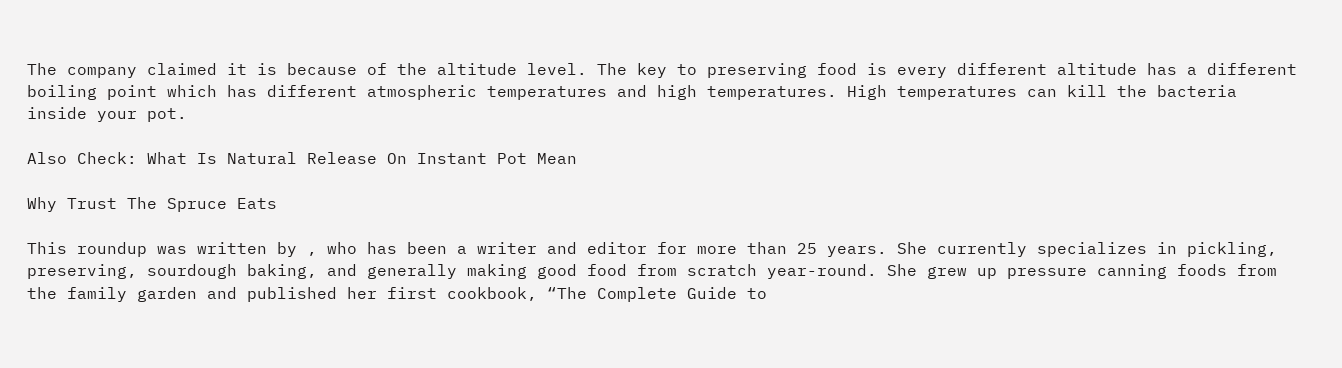The company claimed it is because of the altitude level. The key to preserving food is every different altitude has a different boiling point which has different atmospheric temperatures and high temperatures. High temperatures can kill the bacteria inside your pot.

Also Check: What Is Natural Release On Instant Pot Mean

Why Trust The Spruce Eats

This roundup was written by , who has been a writer and editor for more than 25 years. She currently specializes in pickling, preserving, sourdough baking, and generally making good food from scratch year-round. She grew up pressure canning foods from the family garden and published her first cookbook, “The Complete Guide to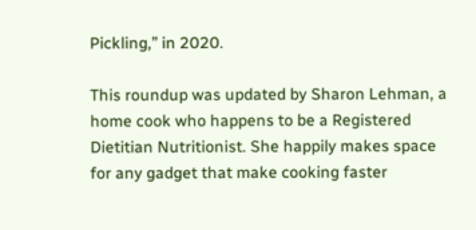Pickling,” in 2020.

This roundup was updated by Sharon Lehman, a home cook who happens to be a Registered Dietitian Nutritionist. She happily makes space for any gadget that make cooking faster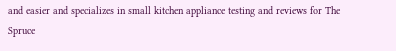and easier and specializes in small kitchen appliance testing and reviews for The Spruce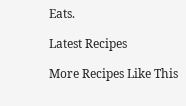Eats.

Latest Recipes

More Recipes Like This